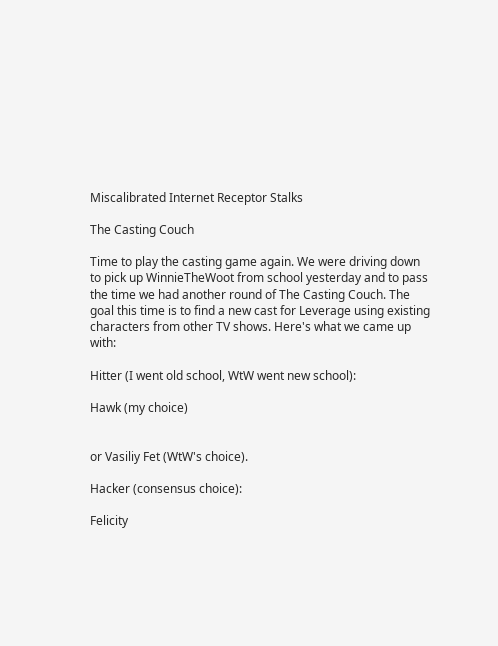Miscalibrated Internet Receptor Stalks

The Casting Couch

Time to play the casting game again. We were driving down to pick up WinnieTheWoot from school yesterday and to pass the time we had another round of The Casting Couch. The goal this time is to find a new cast for Leverage using existing characters from other TV shows. Here's what we came up with:

Hitter (I went old school, WtW went new school):

Hawk (my choice)


or Vasiliy Fet (WtW's choice).

Hacker (consensus choice):

Felicity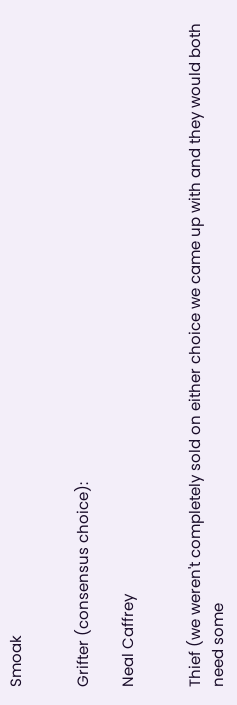Smoak


Grifter (consensus choice):

Neal Caffrey


Thief (we weren't completely sold on either choice we came up with and they would both need some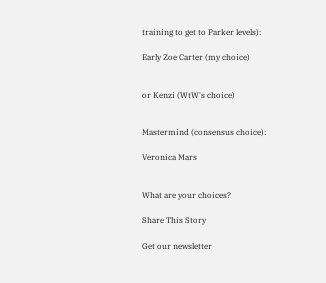training to get to Parker levels):

Early Zoe Carter (my choice)


or Kenzi (WtW's choice)


Mastermind (consensus choice):

Veronica Mars


What are your choices?

Share This Story

Get our newsletter